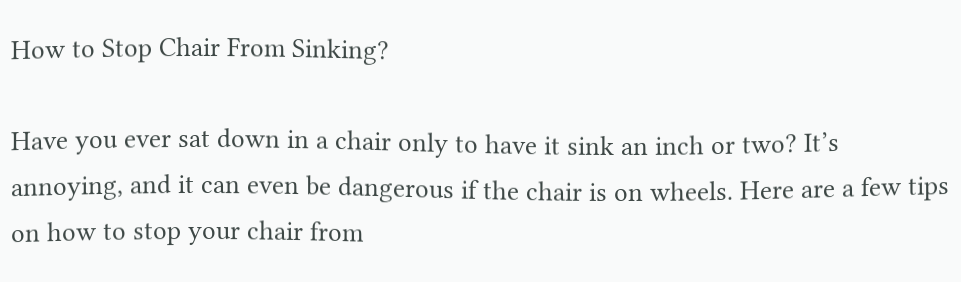How to Stop Chair From Sinking?

Have you ever sat down in a chair only to have it sink an inch or two? It’s annoying, and it can even be dangerous if the chair is on wheels. Here are a few tips on how to stop your chair from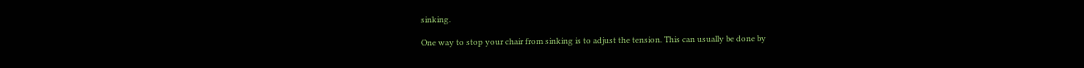sinking.

One way to stop your chair from sinking is to adjust the tension. This can usually be done by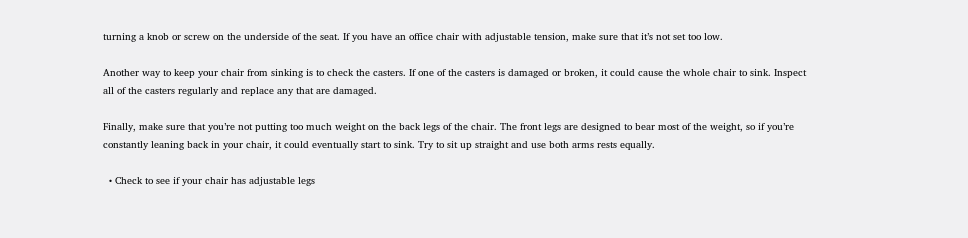turning a knob or screw on the underside of the seat. If you have an office chair with adjustable tension, make sure that it’s not set too low.

Another way to keep your chair from sinking is to check the casters. If one of the casters is damaged or broken, it could cause the whole chair to sink. Inspect all of the casters regularly and replace any that are damaged.

Finally, make sure that you’re not putting too much weight on the back legs of the chair. The front legs are designed to bear most of the weight, so if you’re constantly leaning back in your chair, it could eventually start to sink. Try to sit up straight and use both arms rests equally.

  • Check to see if your chair has adjustable legs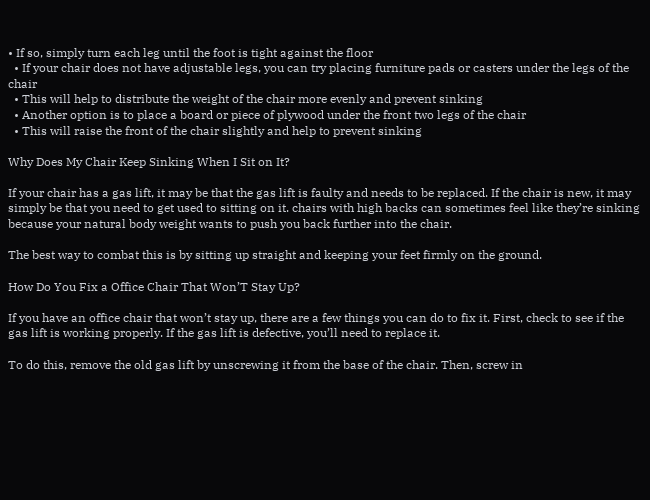• If so, simply turn each leg until the foot is tight against the floor
  • If your chair does not have adjustable legs, you can try placing furniture pads or casters under the legs of the chair
  • This will help to distribute the weight of the chair more evenly and prevent sinking
  • Another option is to place a board or piece of plywood under the front two legs of the chair
  • This will raise the front of the chair slightly and help to prevent sinking

Why Does My Chair Keep Sinking When I Sit on It?

If your chair has a gas lift, it may be that the gas lift is faulty and needs to be replaced. If the chair is new, it may simply be that you need to get used to sitting on it. chairs with high backs can sometimes feel like they’re sinking because your natural body weight wants to push you back further into the chair.

The best way to combat this is by sitting up straight and keeping your feet firmly on the ground.

How Do You Fix a Office Chair That Won’T Stay Up?

If you have an office chair that won’t stay up, there are a few things you can do to fix it. First, check to see if the gas lift is working properly. If the gas lift is defective, you’ll need to replace it.

To do this, remove the old gas lift by unscrewing it from the base of the chair. Then, screw in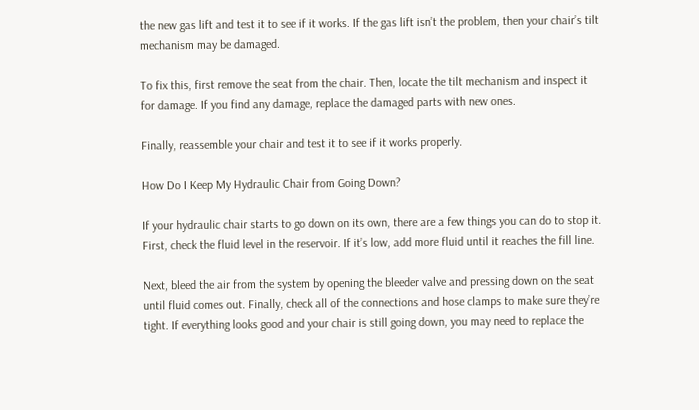the new gas lift and test it to see if it works. If the gas lift isn’t the problem, then your chair’s tilt mechanism may be damaged.

To fix this, first remove the seat from the chair. Then, locate the tilt mechanism and inspect it for damage. If you find any damage, replace the damaged parts with new ones.

Finally, reassemble your chair and test it to see if it works properly.

How Do I Keep My Hydraulic Chair from Going Down?

If your hydraulic chair starts to go down on its own, there are a few things you can do to stop it. First, check the fluid level in the reservoir. If it’s low, add more fluid until it reaches the fill line.

Next, bleed the air from the system by opening the bleeder valve and pressing down on the seat until fluid comes out. Finally, check all of the connections and hose clamps to make sure they’re tight. If everything looks good and your chair is still going down, you may need to replace the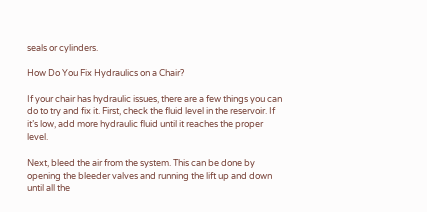seals or cylinders.

How Do You Fix Hydraulics on a Chair?

If your chair has hydraulic issues, there are a few things you can do to try and fix it. First, check the fluid level in the reservoir. If it’s low, add more hydraulic fluid until it reaches the proper level.

Next, bleed the air from the system. This can be done by opening the bleeder valves and running the lift up and down until all the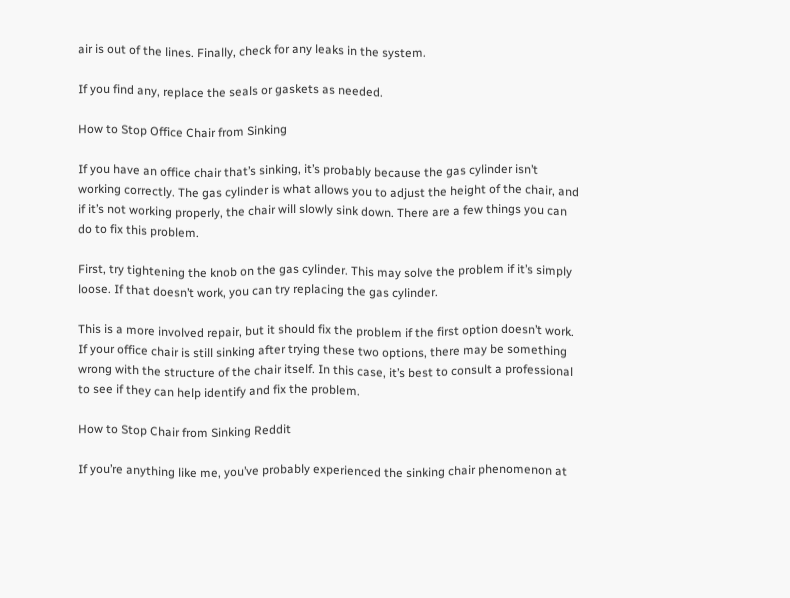air is out of the lines. Finally, check for any leaks in the system.

If you find any, replace the seals or gaskets as needed.

How to Stop Office Chair from Sinking

If you have an office chair that’s sinking, it’s probably because the gas cylinder isn’t working correctly. The gas cylinder is what allows you to adjust the height of the chair, and if it’s not working properly, the chair will slowly sink down. There are a few things you can do to fix this problem.

First, try tightening the knob on the gas cylinder. This may solve the problem if it’s simply loose. If that doesn’t work, you can try replacing the gas cylinder.

This is a more involved repair, but it should fix the problem if the first option doesn’t work. If your office chair is still sinking after trying these two options, there may be something wrong with the structure of the chair itself. In this case, it’s best to consult a professional to see if they can help identify and fix the problem.

How to Stop Chair from Sinking Reddit

If you’re anything like me, you’ve probably experienced the sinking chair phenomenon at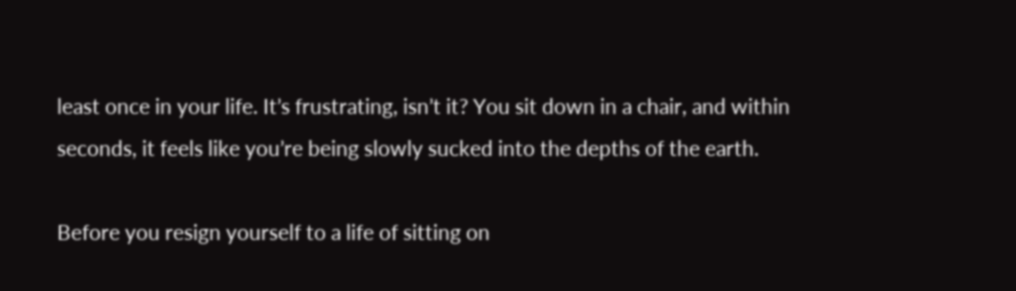least once in your life. It’s frustrating, isn’t it? You sit down in a chair, and within seconds, it feels like you’re being slowly sucked into the depths of the earth.

Before you resign yourself to a life of sitting on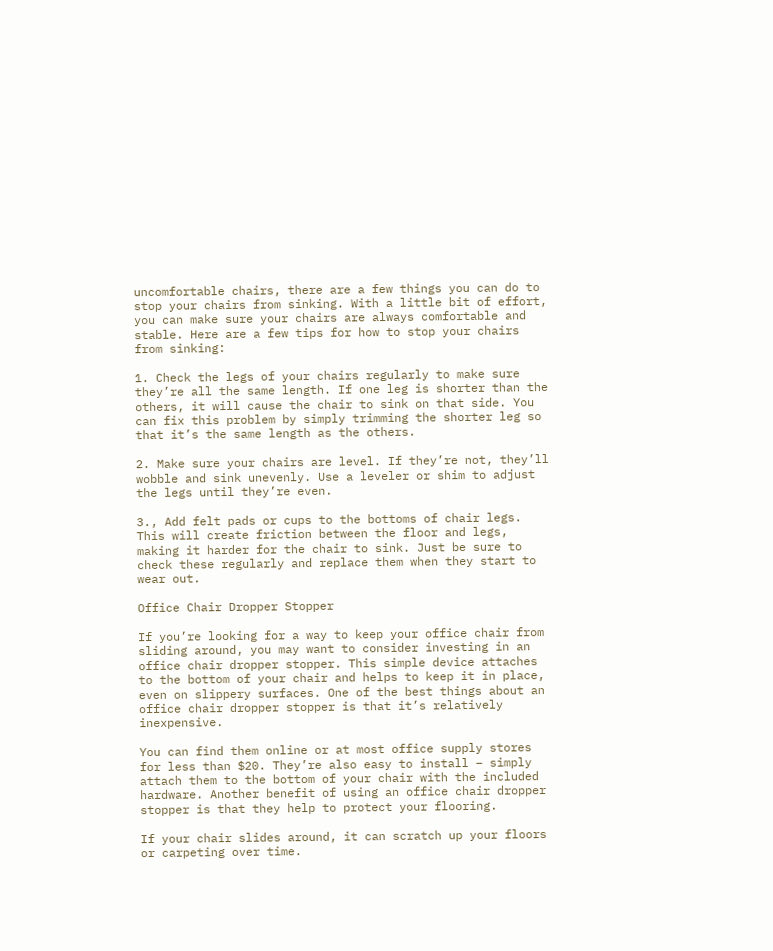uncomfortable chairs, there are a few things you can do to stop your chairs from sinking. With a little bit of effort, you can make sure your chairs are always comfortable and stable. Here are a few tips for how to stop your chairs from sinking:

1. Check the legs of your chairs regularly to make sure they’re all the same length. If one leg is shorter than the others, it will cause the chair to sink on that side. You can fix this problem by simply trimming the shorter leg so that it’s the same length as the others.

2. Make sure your chairs are level. If they’re not, they’ll wobble and sink unevenly. Use a leveler or shim to adjust the legs until they’re even.

3., Add felt pads or cups to the bottoms of chair legs. This will create friction between the floor and legs, making it harder for the chair to sink. Just be sure to check these regularly and replace them when they start to wear out.

Office Chair Dropper Stopper

If you’re looking for a way to keep your office chair from sliding around, you may want to consider investing in an office chair dropper stopper. This simple device attaches to the bottom of your chair and helps to keep it in place, even on slippery surfaces. One of the best things about an office chair dropper stopper is that it’s relatively inexpensive.

You can find them online or at most office supply stores for less than $20. They’re also easy to install – simply attach them to the bottom of your chair with the included hardware. Another benefit of using an office chair dropper stopper is that they help to protect your flooring.

If your chair slides around, it can scratch up your floors or carpeting over time.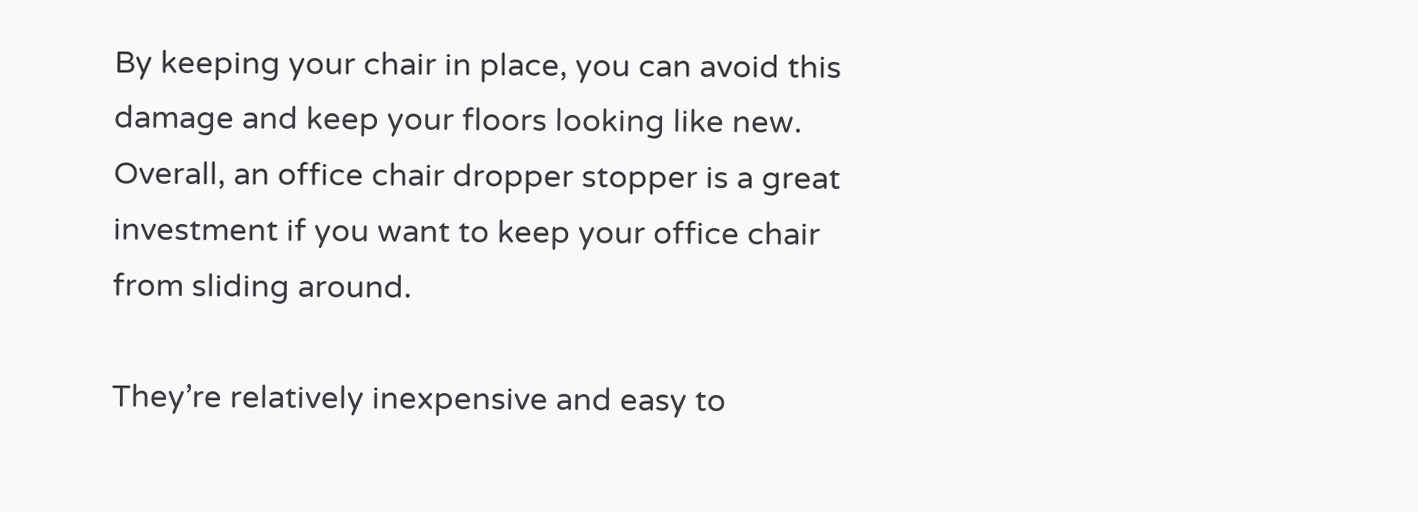By keeping your chair in place, you can avoid this damage and keep your floors looking like new. Overall, an office chair dropper stopper is a great investment if you want to keep your office chair from sliding around.

They’re relatively inexpensive and easy to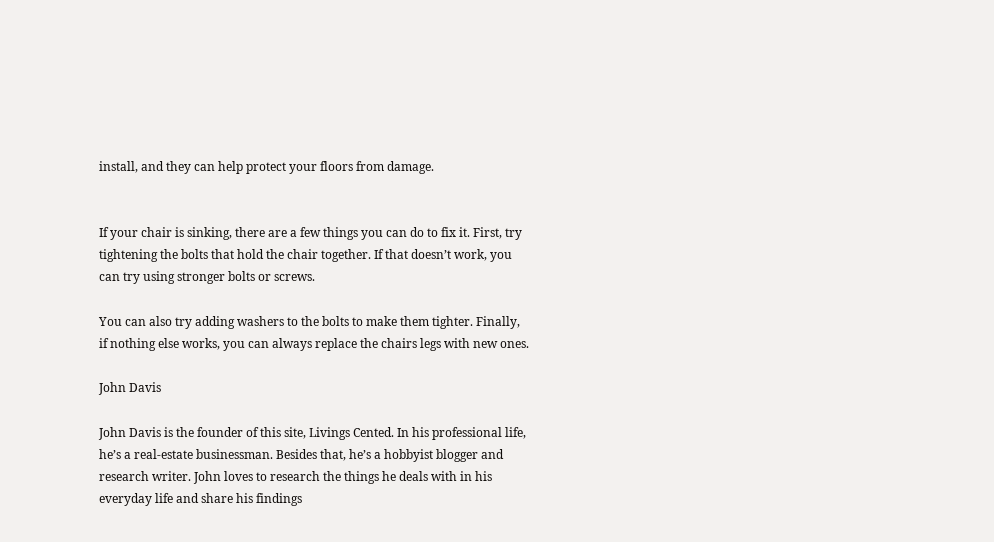install, and they can help protect your floors from damage.


If your chair is sinking, there are a few things you can do to fix it. First, try tightening the bolts that hold the chair together. If that doesn’t work, you can try using stronger bolts or screws.

You can also try adding washers to the bolts to make them tighter. Finally, if nothing else works, you can always replace the chairs legs with new ones.

John Davis

John Davis is the founder of this site, Livings Cented. In his professional life, he’s a real-estate businessman. Besides that, he’s a hobbyist blogger and research writer. John loves to research the things he deals with in his everyday life and share his findings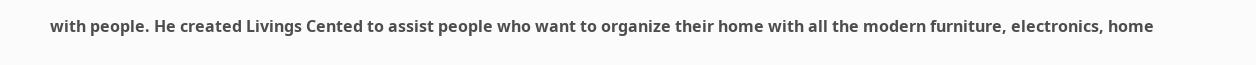with people. He created Livings Cented to assist people who want to organize their home with all the modern furniture, electronics, home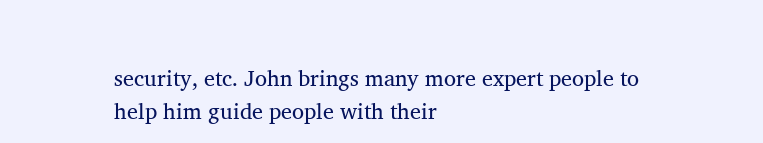security, etc. John brings many more expert people to help him guide people with their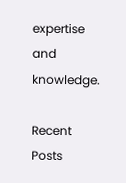expertise and knowledge.

Recent Posts